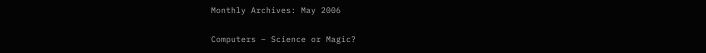Monthly Archives: May 2006

Computers – Science or Magic?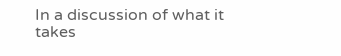In a discussion of what it takes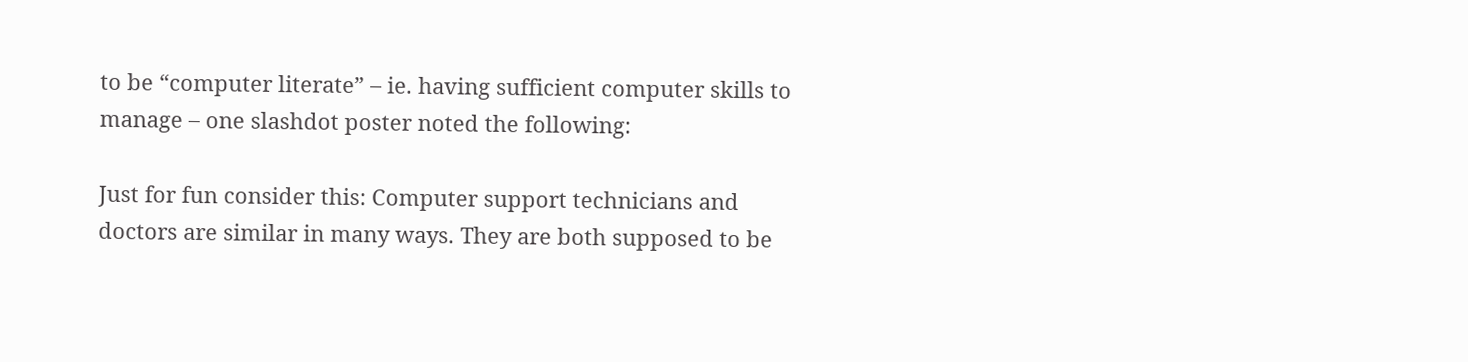to be “computer literate” – ie. having sufficient computer skills to manage – one slashdot poster noted the following:

Just for fun consider this: Computer support technicians and doctors are similar in many ways. They are both supposed to be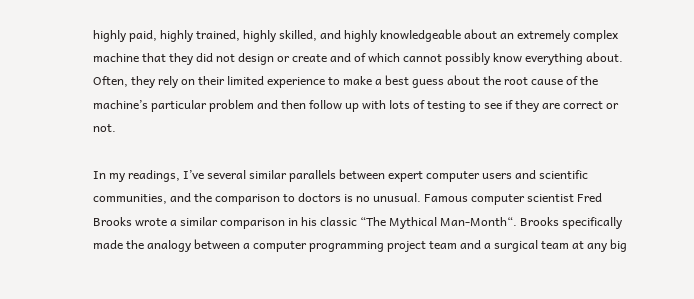highly paid, highly trained, highly skilled, and highly knowledgeable about an extremely complex machine that they did not design or create and of which cannot possibly know everything about. Often, they rely on their limited experience to make a best guess about the root cause of the machine’s particular problem and then follow up with lots of testing to see if they are correct or not.

In my readings, I’ve several similar parallels between expert computer users and scientific communities, and the comparison to doctors is no unusual. Famous computer scientist Fred Brooks wrote a similar comparison in his classic “The Mythical Man-Month“. Brooks specifically made the analogy between a computer programming project team and a surgical team at any big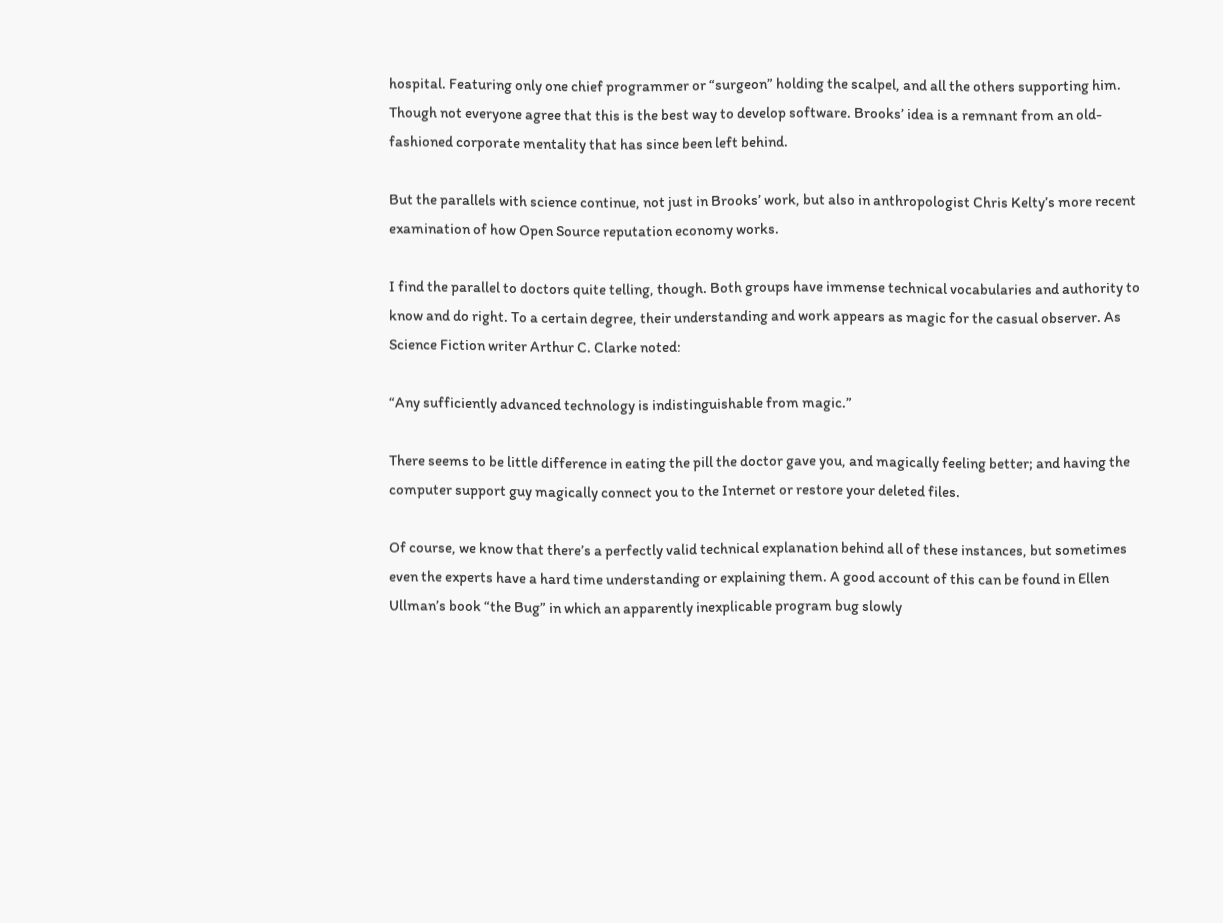hospital. Featuring only one chief programmer or “surgeon” holding the scalpel, and all the others supporting him. Though not everyone agree that this is the best way to develop software. Brooks’ idea is a remnant from an old-fashioned corporate mentality that has since been left behind.

But the parallels with science continue, not just in Brooks’ work, but also in anthropologist Chris Kelty’s more recent examination of how Open Source reputation economy works.

I find the parallel to doctors quite telling, though. Both groups have immense technical vocabularies and authority to know and do right. To a certain degree, their understanding and work appears as magic for the casual observer. As Science Fiction writer Arthur C. Clarke noted:

“Any sufficiently advanced technology is indistinguishable from magic.”

There seems to be little difference in eating the pill the doctor gave you, and magically feeling better; and having the computer support guy magically connect you to the Internet or restore your deleted files.

Of course, we know that there’s a perfectly valid technical explanation behind all of these instances, but sometimes even the experts have a hard time understanding or explaining them. A good account of this can be found in Ellen Ullman’s book “the Bug” in which an apparently inexplicable program bug slowly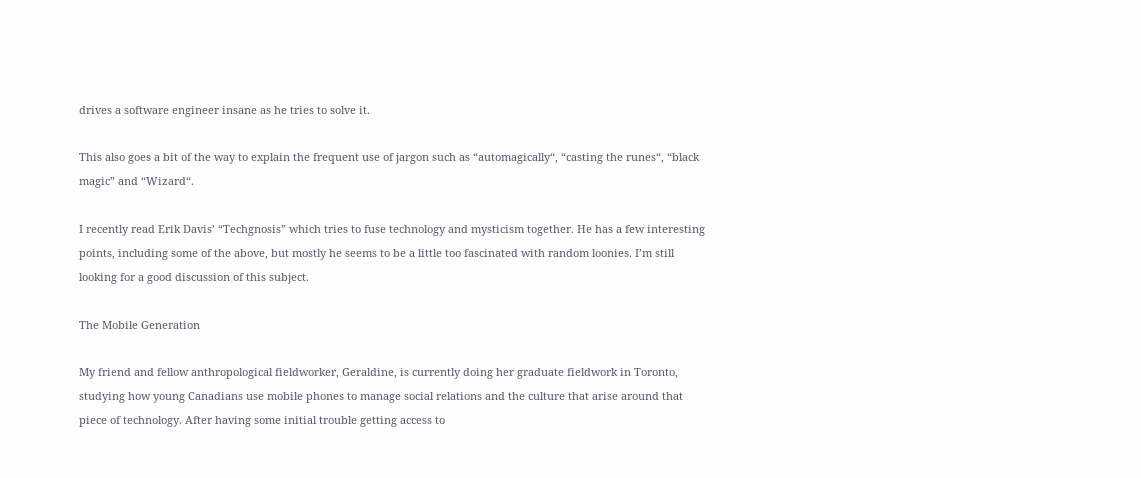drives a software engineer insane as he tries to solve it.

This also goes a bit of the way to explain the frequent use of jargon such as “automagically“, “casting the runes“, “black magic” and “Wizard“.

I recently read Erik Davis’ “Techgnosis” which tries to fuse technology and mysticism together. He has a few interesting points, including some of the above, but mostly he seems to be a little too fascinated with random loonies. I’m still looking for a good discussion of this subject.

The Mobile Generation

My friend and fellow anthropological fieldworker, Geraldine, is currently doing her graduate fieldwork in Toronto, studying how young Canadians use mobile phones to manage social relations and the culture that arise around that piece of technology. After having some initial trouble getting access to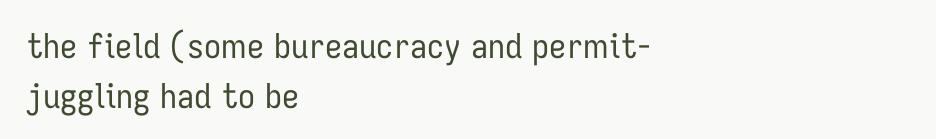the field (some bureaucracy and permit-juggling had to be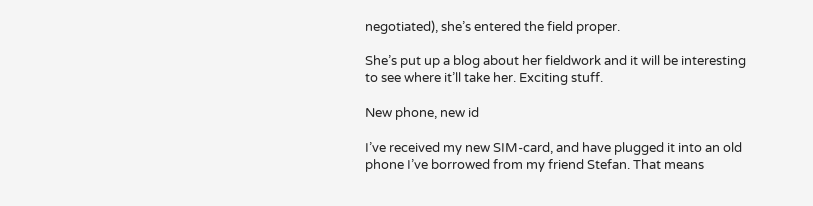negotiated), she’s entered the field proper.

She’s put up a blog about her fieldwork and it will be interesting to see where it’ll take her. Exciting stuff.

New phone, new id

I’ve received my new SIM-card, and have plugged it into an old phone I’ve borrowed from my friend Stefan. That means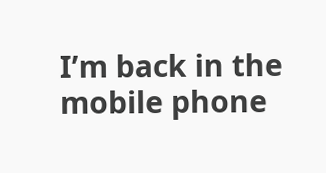I’m back in the mobile phone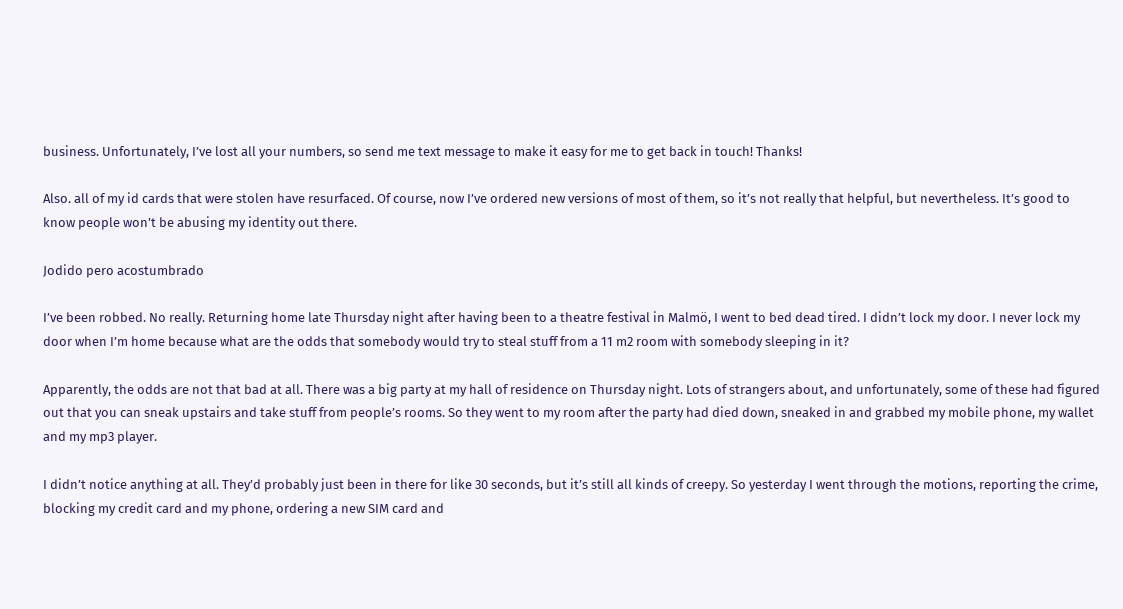business. Unfortunately, I’ve lost all your numbers, so send me text message to make it easy for me to get back in touch! Thanks!

Also. all of my id cards that were stolen have resurfaced. Of course, now I’ve ordered new versions of most of them, so it’s not really that helpful, but nevertheless. It’s good to know people won’t be abusing my identity out there.

Jodido pero acostumbrado

I’ve been robbed. No really. Returning home late Thursday night after having been to a theatre festival in Malmö, I went to bed dead tired. I didn’t lock my door. I never lock my door when I’m home because what are the odds that somebody would try to steal stuff from a 11 m2 room with somebody sleeping in it?

Apparently, the odds are not that bad at all. There was a big party at my hall of residence on Thursday night. Lots of strangers about, and unfortunately, some of these had figured out that you can sneak upstairs and take stuff from people’s rooms. So they went to my room after the party had died down, sneaked in and grabbed my mobile phone, my wallet and my mp3 player.

I didn’t notice anything at all. They’d probably just been in there for like 30 seconds, but it’s still all kinds of creepy. So yesterday I went through the motions, reporting the crime, blocking my credit card and my phone, ordering a new SIM card and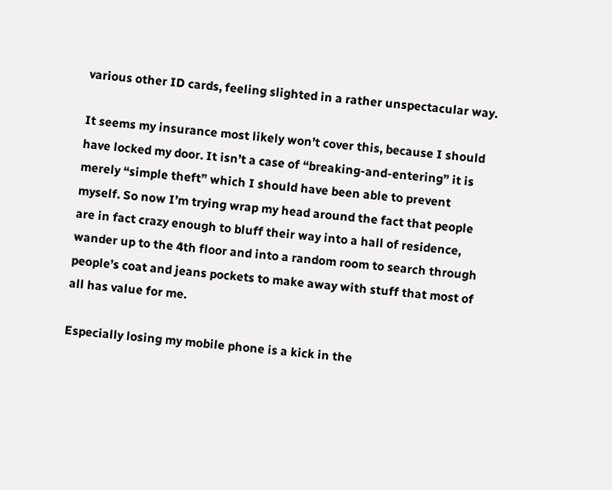various other ID cards, feeling slighted in a rather unspectacular way.

It seems my insurance most likely won’t cover this, because I should have locked my door. It isn’t a case of “breaking-and-entering” it is merely “simple theft” which I should have been able to prevent myself. So now I’m trying wrap my head around the fact that people are in fact crazy enough to bluff their way into a hall of residence, wander up to the 4th floor and into a random room to search through people’s coat and jeans pockets to make away with stuff that most of all has value for me.

Especially losing my mobile phone is a kick in the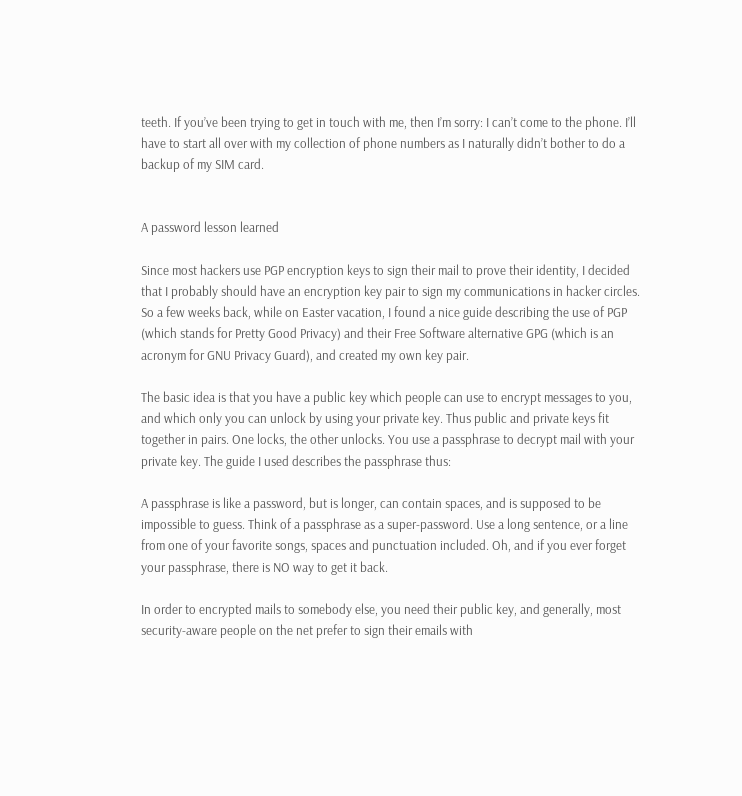teeth. If you’ve been trying to get in touch with me, then I’m sorry: I can’t come to the phone. I’ll have to start all over with my collection of phone numbers as I naturally didn’t bother to do a backup of my SIM card.


A password lesson learned

Since most hackers use PGP encryption keys to sign their mail to prove their identity, I decided that I probably should have an encryption key pair to sign my communications in hacker circles. So a few weeks back, while on Easter vacation, I found a nice guide describing the use of PGP (which stands for Pretty Good Privacy) and their Free Software alternative GPG (which is an acronym for GNU Privacy Guard), and created my own key pair.

The basic idea is that you have a public key which people can use to encrypt messages to you, and which only you can unlock by using your private key. Thus public and private keys fit together in pairs. One locks, the other unlocks. You use a passphrase to decrypt mail with your private key. The guide I used describes the passphrase thus:

A passphrase is like a password, but is longer, can contain spaces, and is supposed to be impossible to guess. Think of a passphrase as a super-password. Use a long sentence, or a line from one of your favorite songs, spaces and punctuation included. Oh, and if you ever forget your passphrase, there is NO way to get it back.

In order to encrypted mails to somebody else, you need their public key, and generally, most security-aware people on the net prefer to sign their emails with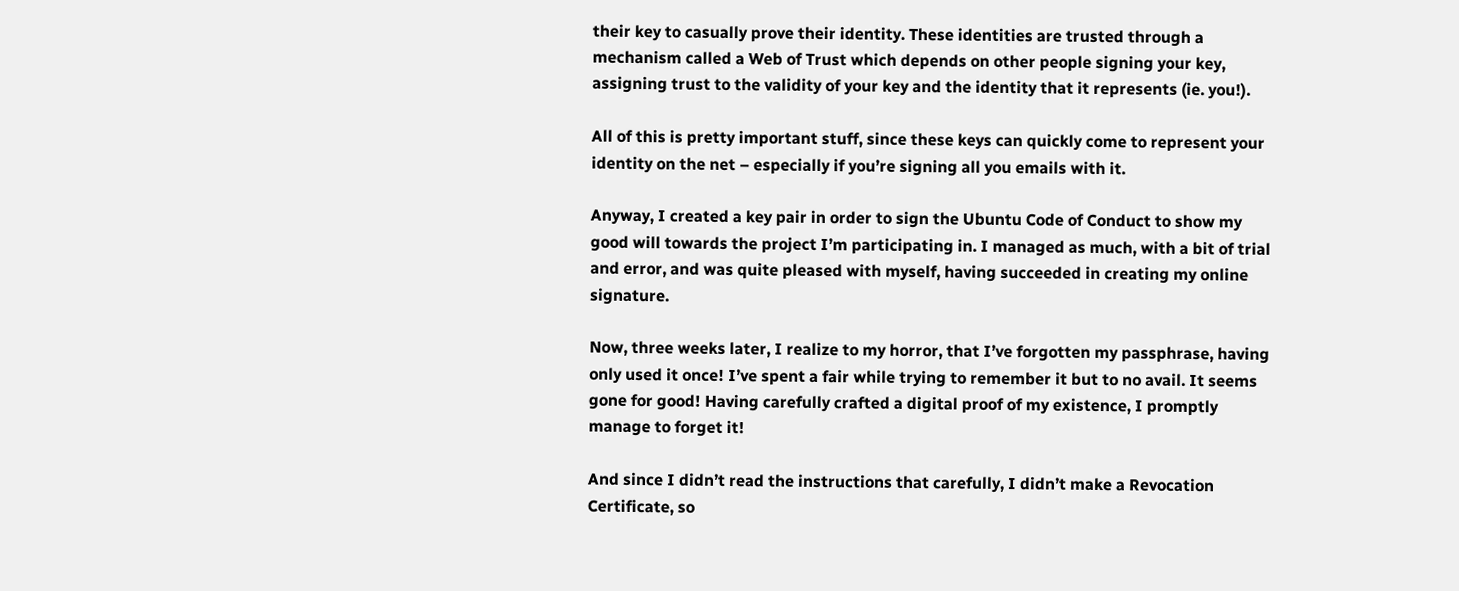their key to casually prove their identity. These identities are trusted through a mechanism called a Web of Trust which depends on other people signing your key, assigning trust to the validity of your key and the identity that it represents (ie. you!).

All of this is pretty important stuff, since these keys can quickly come to represent your identity on the net – especially if you’re signing all you emails with it.

Anyway, I created a key pair in order to sign the Ubuntu Code of Conduct to show my good will towards the project I’m participating in. I managed as much, with a bit of trial and error, and was quite pleased with myself, having succeeded in creating my online signature.

Now, three weeks later, I realize to my horror, that I’ve forgotten my passphrase, having only used it once! I’ve spent a fair while trying to remember it but to no avail. It seems gone for good! Having carefully crafted a digital proof of my existence, I promptly manage to forget it!

And since I didn’t read the instructions that carefully, I didn’t make a Revocation Certificate, so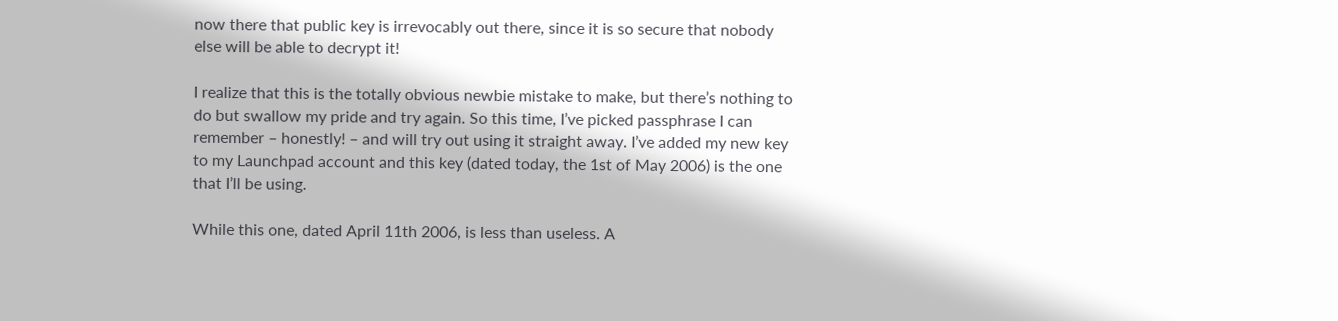now there that public key is irrevocably out there, since it is so secure that nobody else will be able to decrypt it!

I realize that this is the totally obvious newbie mistake to make, but there’s nothing to do but swallow my pride and try again. So this time, I’ve picked passphrase I can remember – honestly! – and will try out using it straight away. I’ve added my new key to my Launchpad account and this key (dated today, the 1st of May 2006) is the one that I’ll be using.

While this one, dated April 11th 2006, is less than useless. A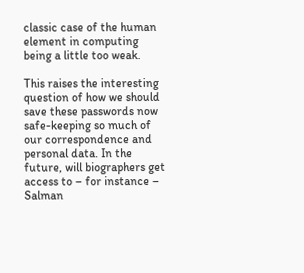classic case of the human element in computing being a little too weak.

This raises the interesting question of how we should save these passwords now safe-keeping so much of our correspondence and personal data. In the future, will biographers get access to – for instance – Salman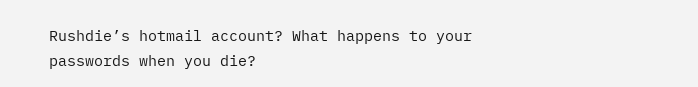Rushdie’s hotmail account? What happens to your passwords when you die?